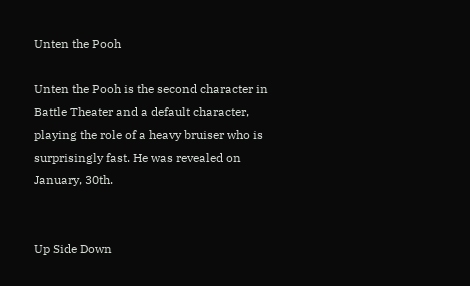Unten the Pooh

Unten the Pooh is the second character in Battle Theater and a default character, playing the role of a heavy bruiser who is surprisingly fast. He was revealed on January, 30th.


Up Side Down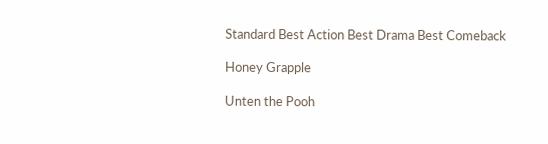Standard Best Action Best Drama Best Comeback

Honey Grapple

Unten the Pooh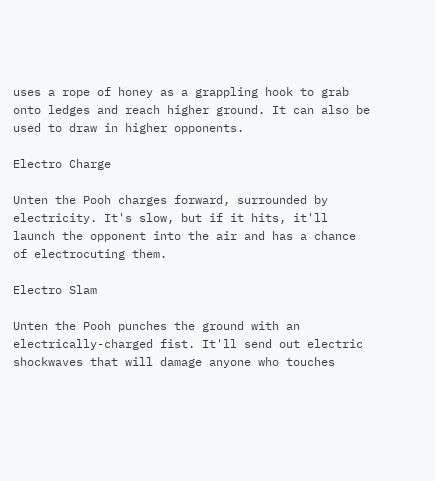uses a rope of honey as a grappling hook to grab onto ledges and reach higher ground. It can also be used to draw in higher opponents.

Electro Charge

Unten the Pooh charges forward, surrounded by electricity. It's slow, but if it hits, it'll launch the opponent into the air and has a chance of electrocuting them.

Electro Slam

Unten the Pooh punches the ground with an electrically-charged fist. It'll send out electric shockwaves that will damage anyone who touches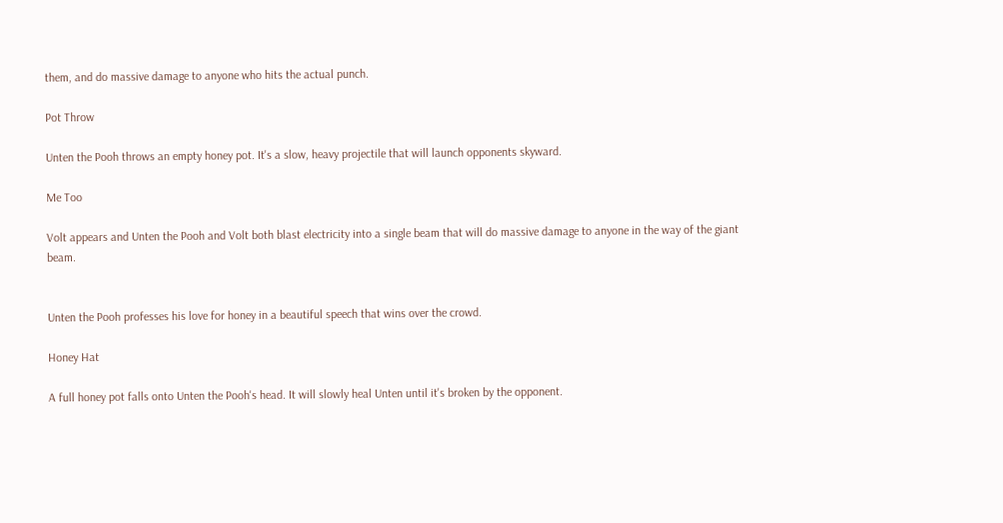them, and do massive damage to anyone who hits the actual punch.

Pot Throw

Unten the Pooh throws an empty honey pot. It's a slow, heavy projectile that will launch opponents skyward.

Me Too

Volt appears and Unten the Pooh and Volt both blast electricity into a single beam that will do massive damage to anyone in the way of the giant beam.


Unten the Pooh professes his love for honey in a beautiful speech that wins over the crowd.

Honey Hat

A full honey pot falls onto Unten the Pooh's head. It will slowly heal Unten until it's broken by the opponent.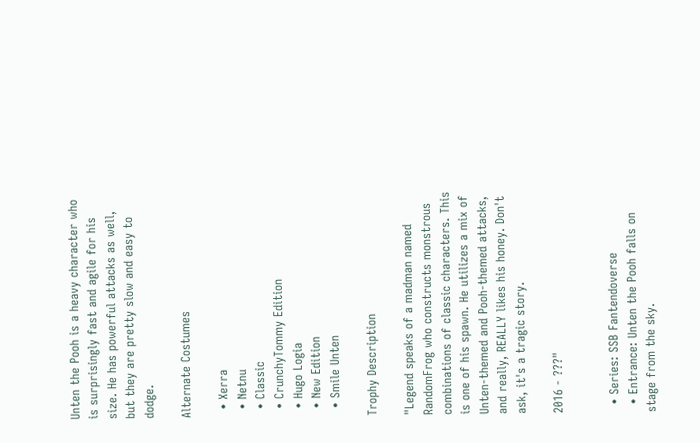Unten the Pooh is a heavy character who is surprisingly fast and agile for his size. He has powerful attacks as well, but they are pretty slow and easy to dodge.

Alternate Costumes

  • Xerra
  • Netnu
  • Classic
  • CrunchyTommy Edition
  • Hugo Logia
  • New Edition
  • Smile Unten

Trophy Description

"Legend speaks of a madman named RandomFrog who constructs monstrous combinations of classic characters. This is one of his spawn. He utilizes a mix of Unten-themed and Pooh-themed attacks, and really, REALLY likes his honey. Don't ask, it's a tragic story.

2016 - ???"


  • Series: SSB Fantendoverse
  • Entrance: Unten the Pooh falls on stage from the sky.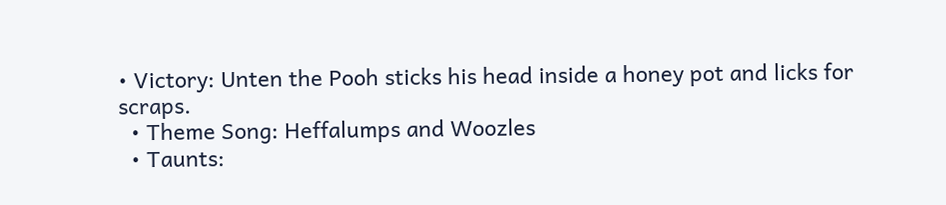• Victory: Unten the Pooh sticks his head inside a honey pot and licks for scraps.
  • Theme Song: Heffalumps and Woozles
  • Taunts: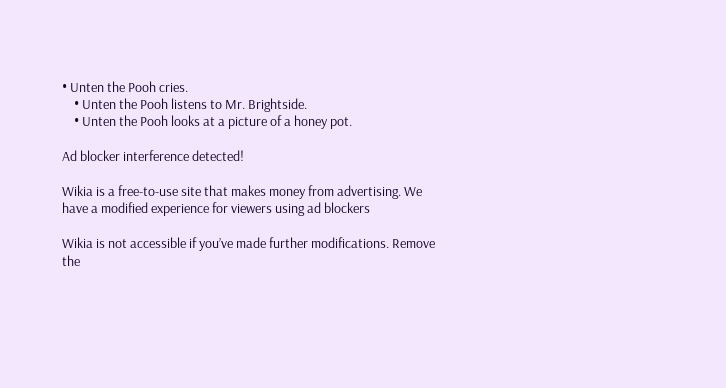• Unten the Pooh cries.
    • Unten the Pooh listens to Mr. Brightside.
    • Unten the Pooh looks at a picture of a honey pot.

Ad blocker interference detected!

Wikia is a free-to-use site that makes money from advertising. We have a modified experience for viewers using ad blockers

Wikia is not accessible if you’ve made further modifications. Remove the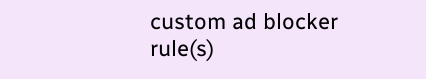custom ad blocker rule(s)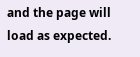and the page will load as expected.